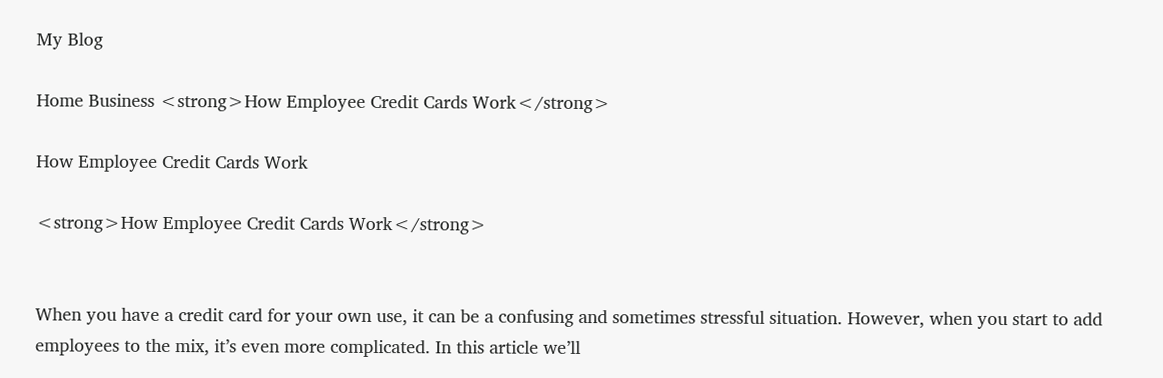My Blog

Home Business <strong>How Employee Credit Cards Work</strong>

How Employee Credit Cards Work

<strong>How Employee Credit Cards Work</strong>


When you have a credit card for your own use, it can be a confusing and sometimes stressful situation. However, when you start to add employees to the mix, it’s even more complicated. In this article we’ll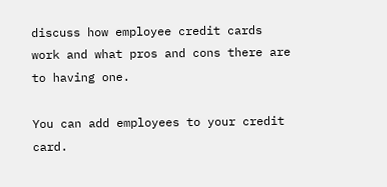discuss how employee credit cards work and what pros and cons there are to having one.

You can add employees to your credit card.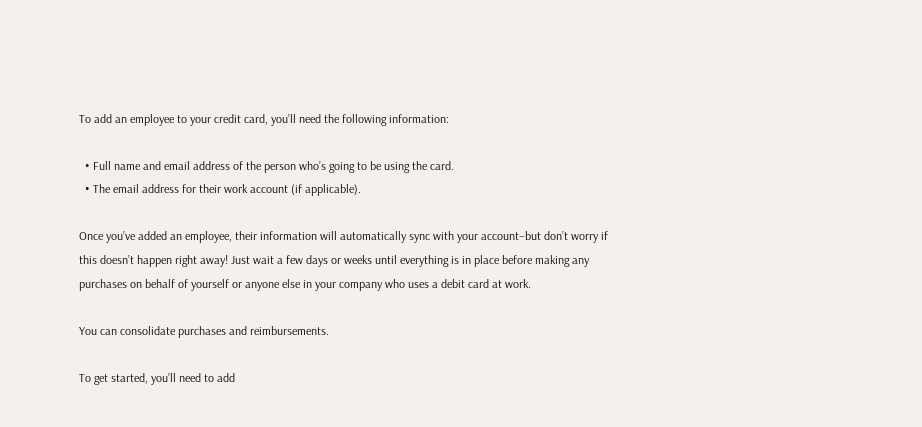To add an employee to your credit card, you’ll need the following information:

  • Full name and email address of the person who’s going to be using the card.
  • The email address for their work account (if applicable).

Once you’ve added an employee, their information will automatically sync with your account–but don’t worry if this doesn’t happen right away! Just wait a few days or weeks until everything is in place before making any purchases on behalf of yourself or anyone else in your company who uses a debit card at work.

You can consolidate purchases and reimbursements.

To get started, you’ll need to add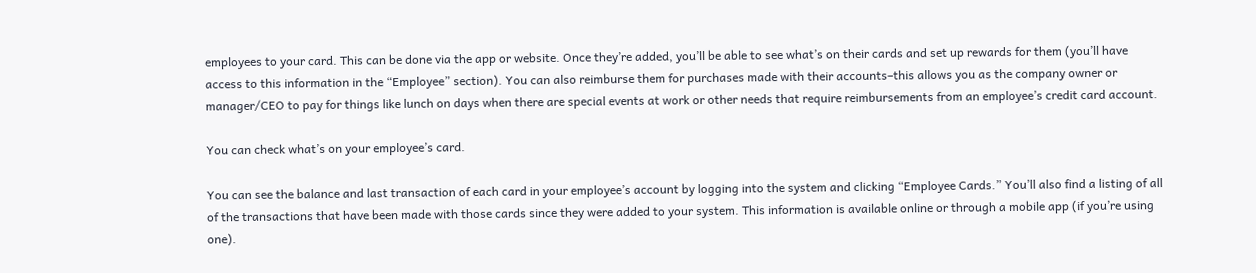employees to your card. This can be done via the app or website. Once they’re added, you’ll be able to see what’s on their cards and set up rewards for them (you’ll have access to this information in the “Employee” section). You can also reimburse them for purchases made with their accounts–this allows you as the company owner or manager/CEO to pay for things like lunch on days when there are special events at work or other needs that require reimbursements from an employee’s credit card account.

You can check what’s on your employee’s card.

You can see the balance and last transaction of each card in your employee’s account by logging into the system and clicking “Employee Cards.” You’ll also find a listing of all of the transactions that have been made with those cards since they were added to your system. This information is available online or through a mobile app (if you’re using one).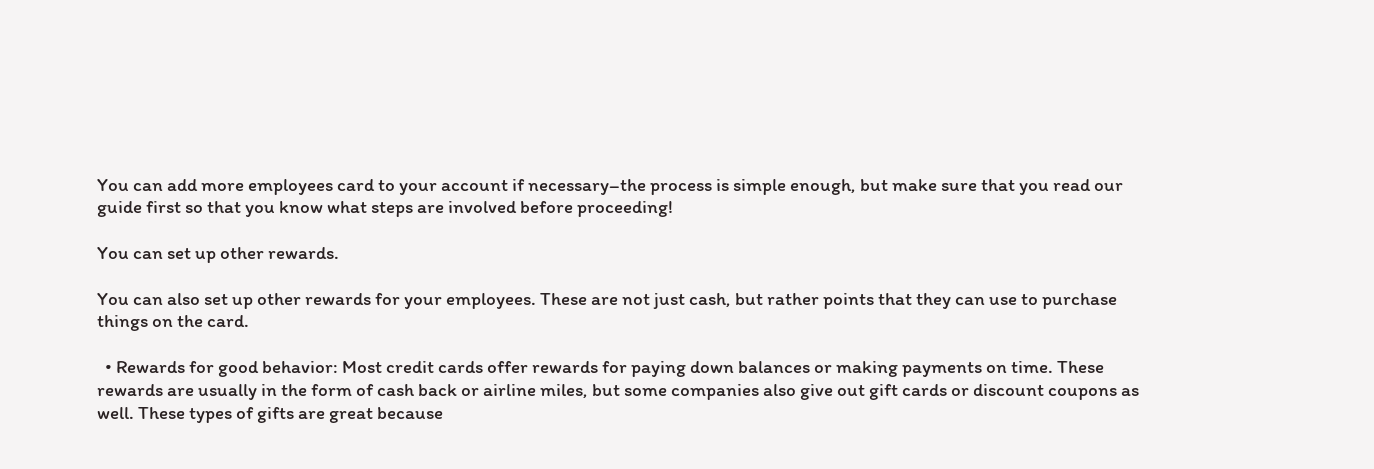You can add more employees card to your account if necessary–the process is simple enough, but make sure that you read our guide first so that you know what steps are involved before proceeding!

You can set up other rewards.

You can also set up other rewards for your employees. These are not just cash, but rather points that they can use to purchase things on the card.

  • Rewards for good behavior: Most credit cards offer rewards for paying down balances or making payments on time. These rewards are usually in the form of cash back or airline miles, but some companies also give out gift cards or discount coupons as well. These types of gifts are great because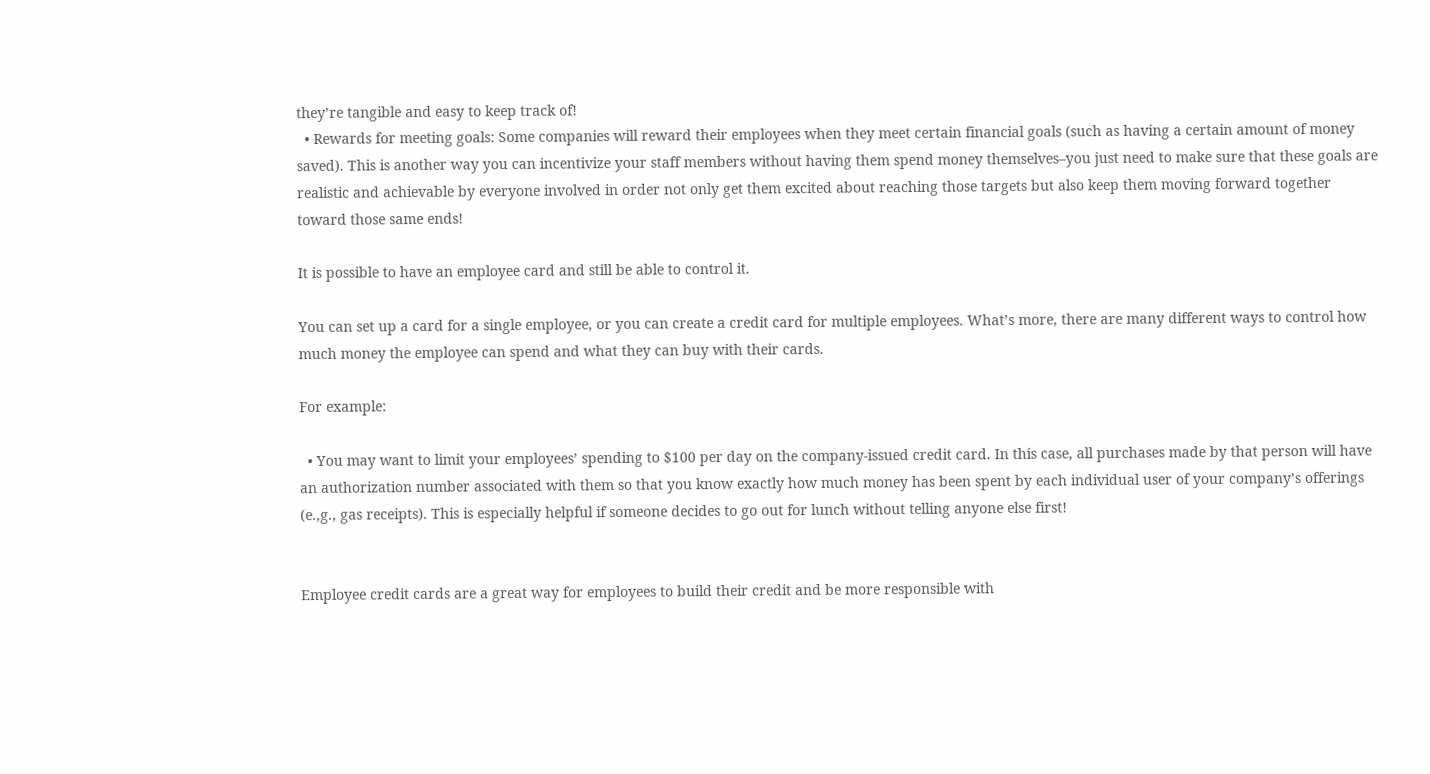they’re tangible and easy to keep track of!
  • Rewards for meeting goals: Some companies will reward their employees when they meet certain financial goals (such as having a certain amount of money saved). This is another way you can incentivize your staff members without having them spend money themselves–you just need to make sure that these goals are realistic and achievable by everyone involved in order not only get them excited about reaching those targets but also keep them moving forward together toward those same ends!

It is possible to have an employee card and still be able to control it.

You can set up a card for a single employee, or you can create a credit card for multiple employees. What’s more, there are many different ways to control how much money the employee can spend and what they can buy with their cards.

For example:

  • You may want to limit your employees’ spending to $100 per day on the company-issued credit card. In this case, all purchases made by that person will have an authorization number associated with them so that you know exactly how much money has been spent by each individual user of your company’s offerings (e.,g., gas receipts). This is especially helpful if someone decides to go out for lunch without telling anyone else first!


Employee credit cards are a great way for employees to build their credit and be more responsible with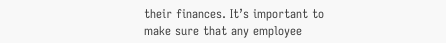their finances. It’s important to make sure that any employee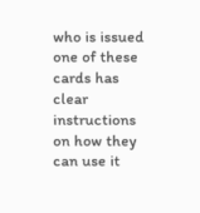who is issued one of these cards has clear instructions on how they can use it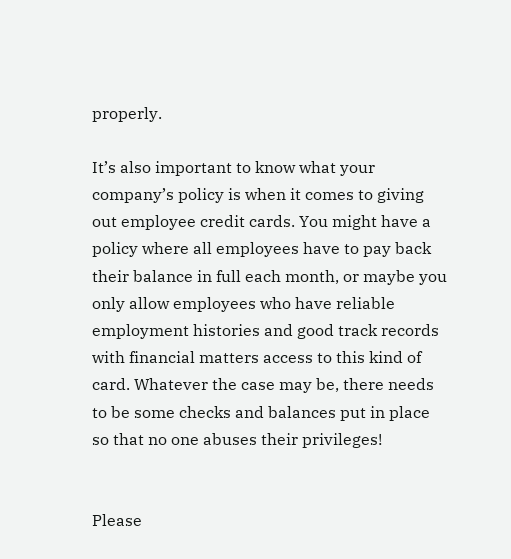properly.

It’s also important to know what your company’s policy is when it comes to giving out employee credit cards. You might have a policy where all employees have to pay back their balance in full each month, or maybe you only allow employees who have reliable employment histories and good track records with financial matters access to this kind of card. Whatever the case may be, there needs to be some checks and balances put in place so that no one abuses their privileges!


Please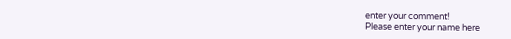enter your comment!
Please enter your name here